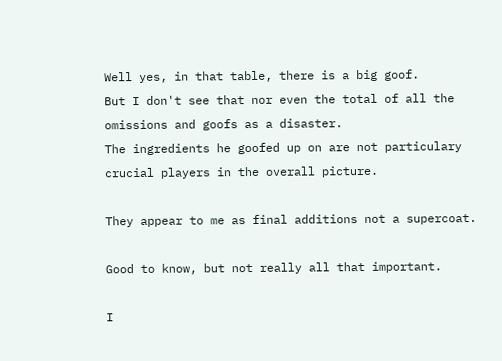Well yes, in that table, there is a big goof.
But I don't see that nor even the total of all the omissions and goofs as a disaster.
The ingredients he goofed up on are not particulary crucial players in the overall picture.

They appear to me as final additions not a supercoat.

Good to know, but not really all that important.

I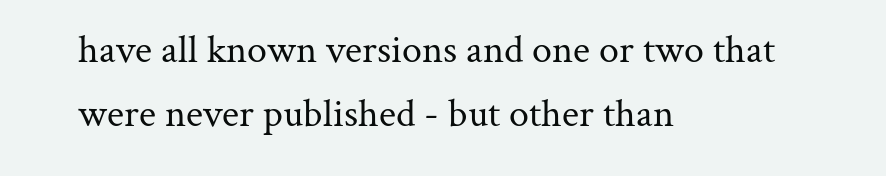have all known versions and one or two that were never published - but other than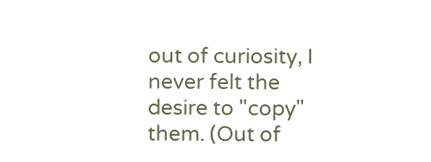out of curiosity, I never felt the desire to "copy" them. (Out of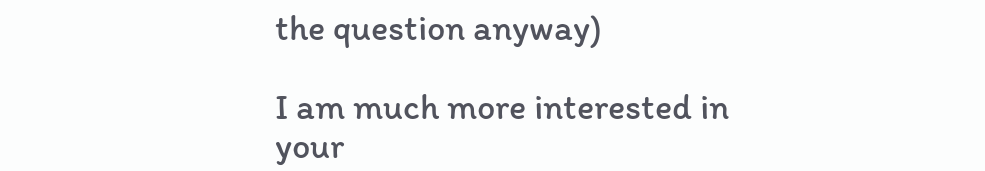the question anyway)

I am much more interested in your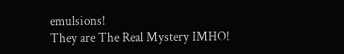emulsions!
They are The Real Mystery IMHO!